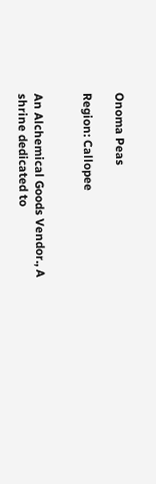Onoma Peas

Region: Callopee


An Alchemical Goods Vendor., A shrine dedicated to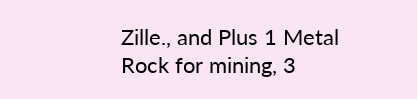Zille., and Plus 1 Metal Rock for mining, 3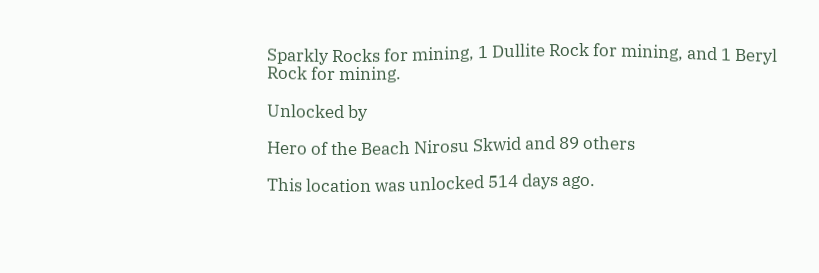Sparkly Rocks for mining, 1 Dullite Rock for mining, and 1 Beryl Rock for mining.

Unlocked by

Hero of the Beach Nirosu Skwid and 89 others

This location was unlocked 514 days ago.